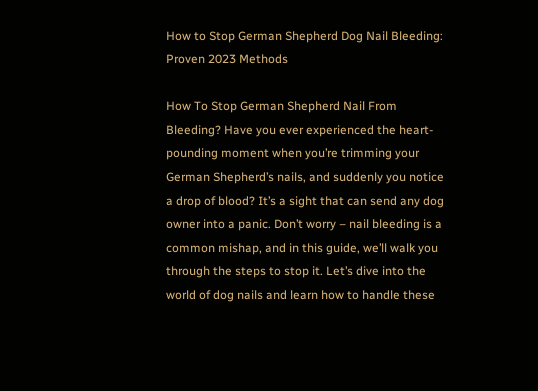How to Stop German Shepherd Dog Nail Bleeding: Proven 2023 Methods

How To Stop German Shepherd Nail From Bleeding? Have you ever experienced the heart-pounding moment when you’re trimming your German Shepherd’s nails, and suddenly you notice a drop of blood? It’s a sight that can send any dog owner into a panic. Don’t worry – nail bleeding is a common mishap, and in this guide, we’ll walk you through the steps to stop it. Let’s dive into the world of dog nails and learn how to handle these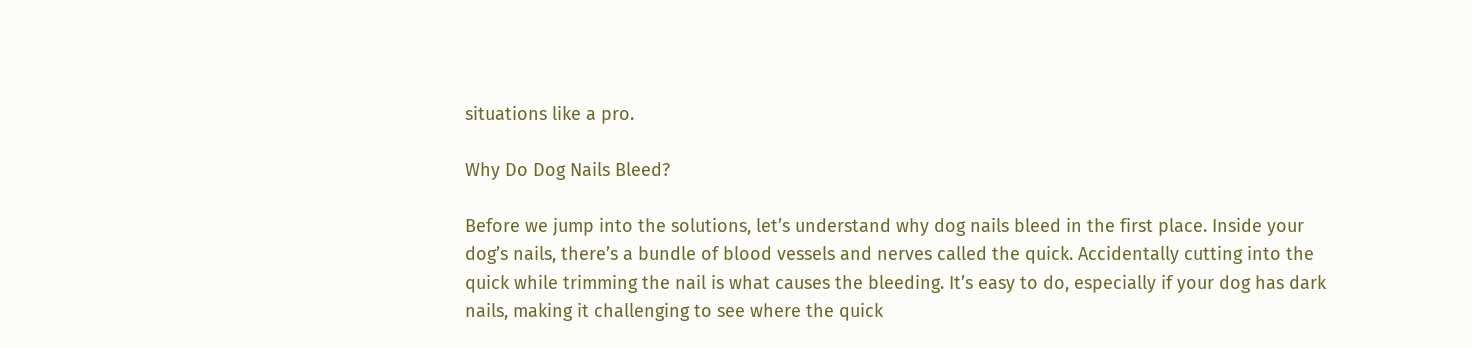situations like a pro.

Why Do Dog Nails Bleed?

Before we jump into the solutions, let’s understand why dog nails bleed in the first place. Inside your dog’s nails, there’s a bundle of blood vessels and nerves called the quick. Accidentally cutting into the quick while trimming the nail is what causes the bleeding. It’s easy to do, especially if your dog has dark nails, making it challenging to see where the quick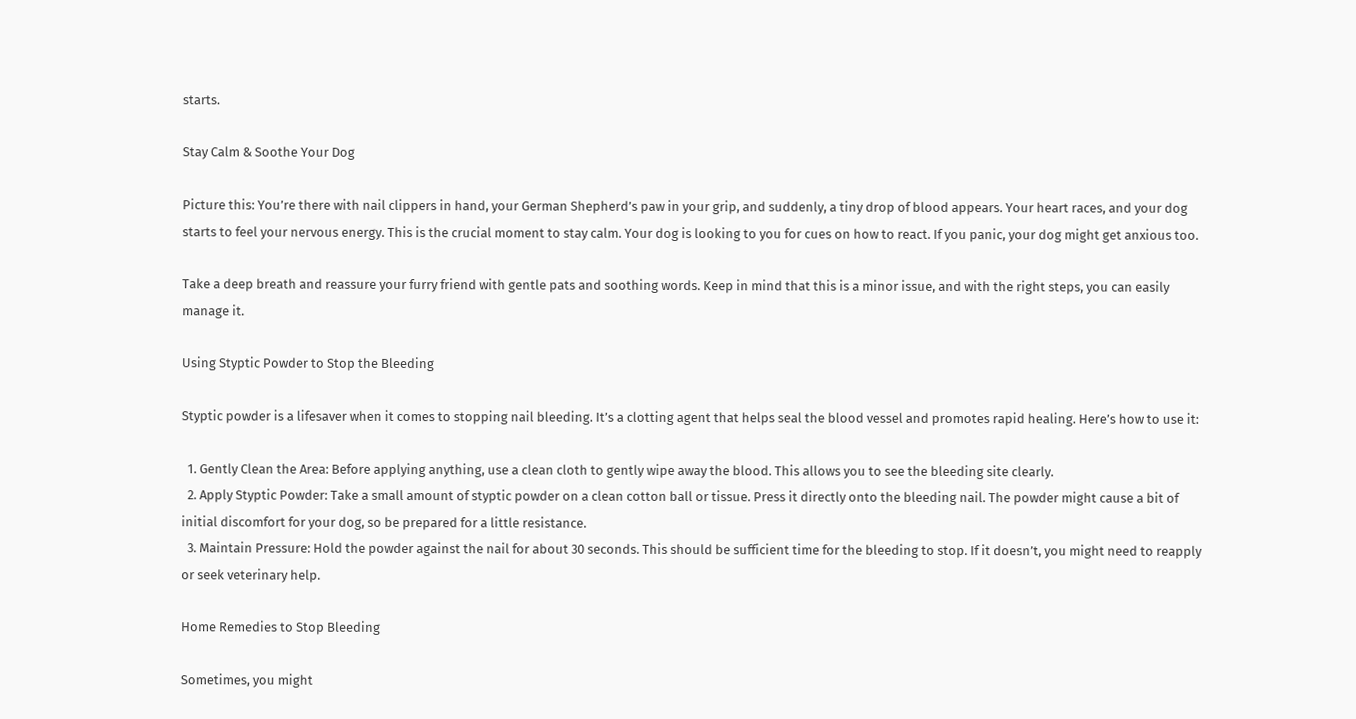starts.

Stay Calm & Soothe Your Dog

Picture this: You’re there with nail clippers in hand, your German Shepherd’s paw in your grip, and suddenly, a tiny drop of blood appears. Your heart races, and your dog starts to feel your nervous energy. This is the crucial moment to stay calm. Your dog is looking to you for cues on how to react. If you panic, your dog might get anxious too.

Take a deep breath and reassure your furry friend with gentle pats and soothing words. Keep in mind that this is a minor issue, and with the right steps, you can easily manage it.

Using Styptic Powder to Stop the Bleeding

Styptic powder is a lifesaver when it comes to stopping nail bleeding. It’s a clotting agent that helps seal the blood vessel and promotes rapid healing. Here’s how to use it:

  1. Gently Clean the Area: Before applying anything, use a clean cloth to gently wipe away the blood. This allows you to see the bleeding site clearly.
  2. Apply Styptic Powder: Take a small amount of styptic powder on a clean cotton ball or tissue. Press it directly onto the bleeding nail. The powder might cause a bit of initial discomfort for your dog, so be prepared for a little resistance.
  3. Maintain Pressure: Hold the powder against the nail for about 30 seconds. This should be sufficient time for the bleeding to stop. If it doesn’t, you might need to reapply or seek veterinary help.

Home Remedies to Stop Bleeding

Sometimes, you might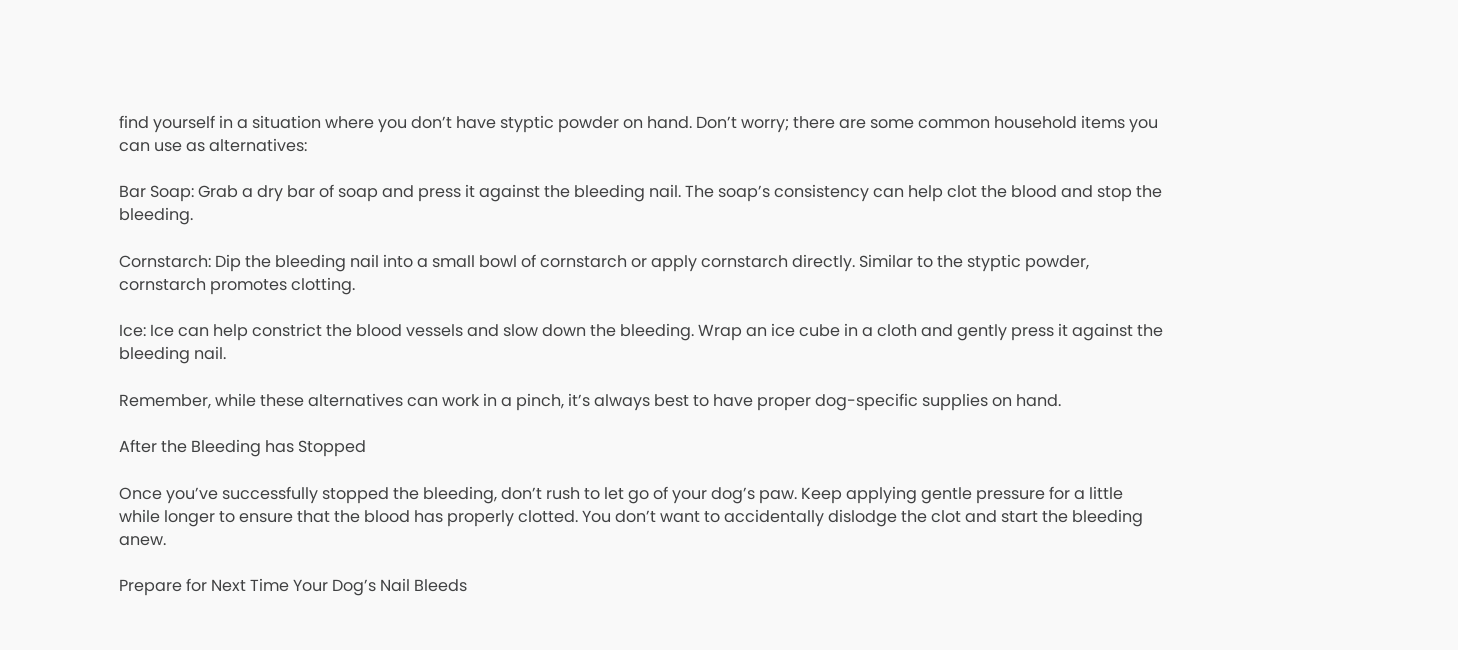find yourself in a situation where you don’t have styptic powder on hand. Don’t worry; there are some common household items you can use as alternatives:

Bar Soap: Grab a dry bar of soap and press it against the bleeding nail. The soap’s consistency can help clot the blood and stop the bleeding.

Cornstarch: Dip the bleeding nail into a small bowl of cornstarch or apply cornstarch directly. Similar to the styptic powder, cornstarch promotes clotting.

Ice: Ice can help constrict the blood vessels and slow down the bleeding. Wrap an ice cube in a cloth and gently press it against the bleeding nail.

Remember, while these alternatives can work in a pinch, it’s always best to have proper dog-specific supplies on hand.

After the Bleeding has Stopped

Once you’ve successfully stopped the bleeding, don’t rush to let go of your dog’s paw. Keep applying gentle pressure for a little while longer to ensure that the blood has properly clotted. You don’t want to accidentally dislodge the clot and start the bleeding anew.

Prepare for Next Time Your Dog’s Nail Bleeds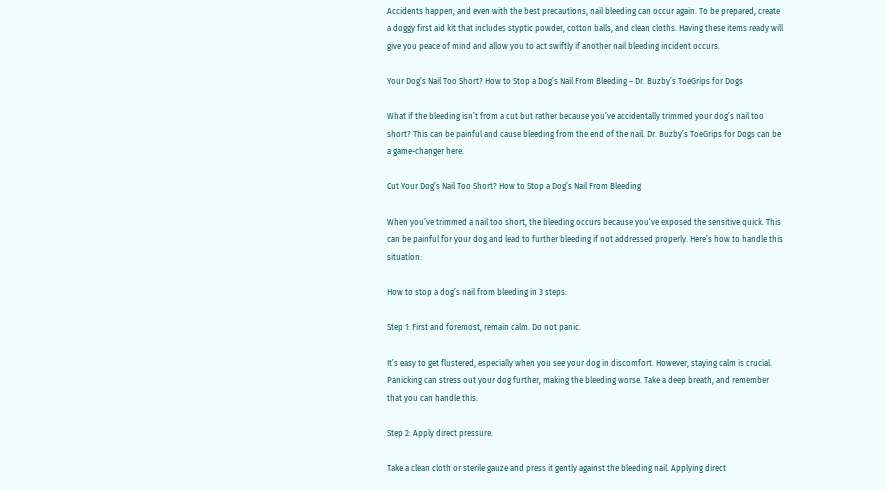Accidents happen, and even with the best precautions, nail bleeding can occur again. To be prepared, create a doggy first aid kit that includes styptic powder, cotton balls, and clean cloths. Having these items ready will give you peace of mind and allow you to act swiftly if another nail bleeding incident occurs.

Your Dog’s Nail Too Short? How to Stop a Dog’s Nail From Bleeding – Dr. Buzby’s ToeGrips for Dogs

What if the bleeding isn’t from a cut but rather because you’ve accidentally trimmed your dog’s nail too short? This can be painful and cause bleeding from the end of the nail. Dr. Buzby’s ToeGrips for Dogs can be a game-changer here.

Cut Your Dog’s Nail Too Short? How to Stop a Dog’s Nail From Bleeding

When you’ve trimmed a nail too short, the bleeding occurs because you’ve exposed the sensitive quick. This can be painful for your dog and lead to further bleeding if not addressed properly. Here’s how to handle this situation:

How to stop a dog’s nail from bleeding in 3 steps:

Step 1: First and foremost, remain calm. Do not panic.

It’s easy to get flustered, especially when you see your dog in discomfort. However, staying calm is crucial. Panicking can stress out your dog further, making the bleeding worse. Take a deep breath, and remember that you can handle this.

Step 2: Apply direct pressure.

Take a clean cloth or sterile gauze and press it gently against the bleeding nail. Applying direct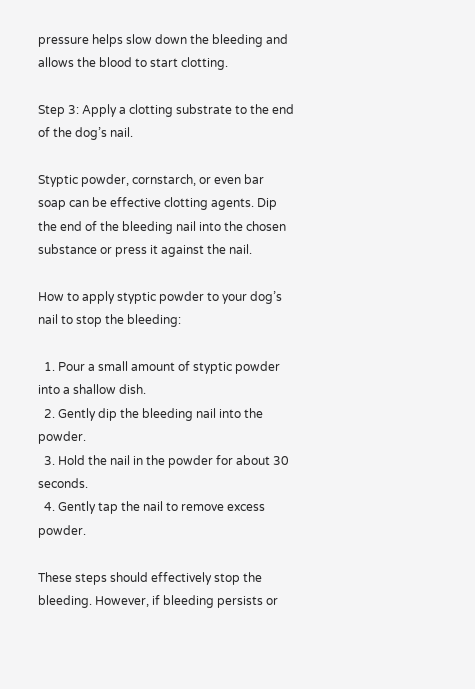pressure helps slow down the bleeding and allows the blood to start clotting.

Step 3: Apply a clotting substrate to the end of the dog’s nail.

Styptic powder, cornstarch, or even bar soap can be effective clotting agents. Dip the end of the bleeding nail into the chosen substance or press it against the nail.

How to apply styptic powder to your dog’s nail to stop the bleeding:

  1. Pour a small amount of styptic powder into a shallow dish.
  2. Gently dip the bleeding nail into the powder.
  3. Hold the nail in the powder for about 30 seconds.
  4. Gently tap the nail to remove excess powder.

These steps should effectively stop the bleeding. However, if bleeding persists or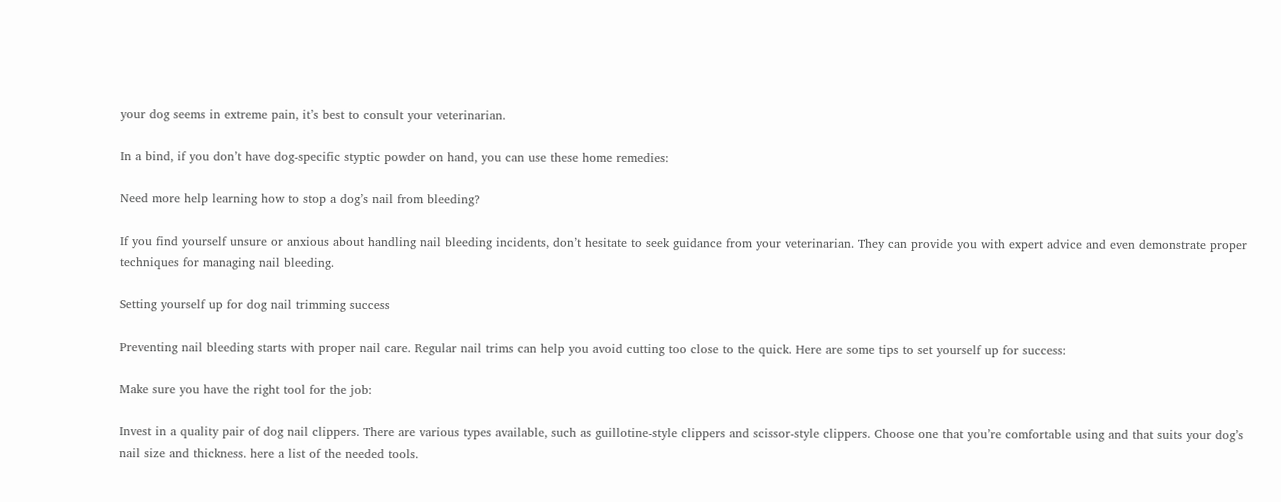your dog seems in extreme pain, it’s best to consult your veterinarian.

In a bind, if you don’t have dog-specific styptic powder on hand, you can use these home remedies:

Need more help learning how to stop a dog’s nail from bleeding?

If you find yourself unsure or anxious about handling nail bleeding incidents, don’t hesitate to seek guidance from your veterinarian. They can provide you with expert advice and even demonstrate proper techniques for managing nail bleeding.

Setting yourself up for dog nail trimming success

Preventing nail bleeding starts with proper nail care. Regular nail trims can help you avoid cutting too close to the quick. Here are some tips to set yourself up for success:

Make sure you have the right tool for the job:

Invest in a quality pair of dog nail clippers. There are various types available, such as guillotine-style clippers and scissor-style clippers. Choose one that you’re comfortable using and that suits your dog’s nail size and thickness. here a list of the needed tools.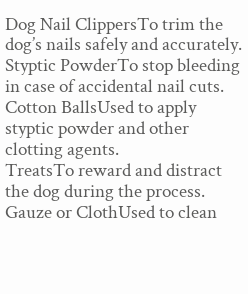Dog Nail ClippersTo trim the dog’s nails safely and accurately.
Styptic PowderTo stop bleeding in case of accidental nail cuts.
Cotton BallsUsed to apply styptic powder and other clotting agents.
TreatsTo reward and distract the dog during the process.
Gauze or ClothUsed to clean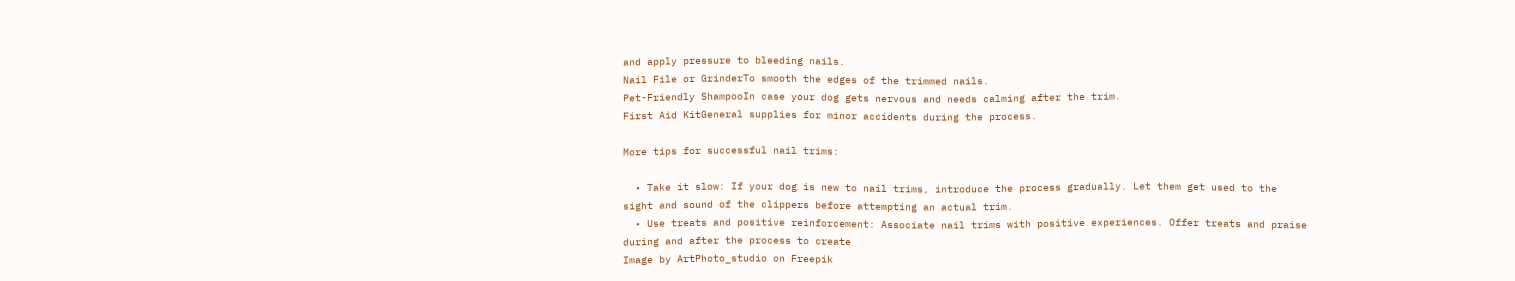and apply pressure to bleeding nails.
Nail File or GrinderTo smooth the edges of the trimmed nails.
Pet-Friendly ShampooIn case your dog gets nervous and needs calming after the trim.
First Aid KitGeneral supplies for minor accidents during the process.

More tips for successful nail trims:

  • Take it slow: If your dog is new to nail trims, introduce the process gradually. Let them get used to the sight and sound of the clippers before attempting an actual trim.
  • Use treats and positive reinforcement: Associate nail trims with positive experiences. Offer treats and praise during and after the process to create
Image by ArtPhoto_studio on Freepik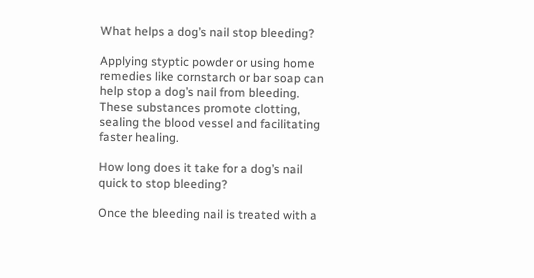What helps a dog’s nail stop bleeding?

Applying styptic powder or using home remedies like cornstarch or bar soap can help stop a dog’s nail from bleeding. These substances promote clotting, sealing the blood vessel and facilitating faster healing.

How long does it take for a dog’s nail quick to stop bleeding?

Once the bleeding nail is treated with a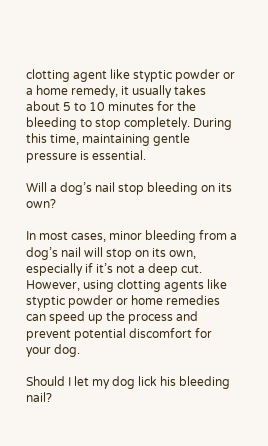clotting agent like styptic powder or a home remedy, it usually takes about 5 to 10 minutes for the bleeding to stop completely. During this time, maintaining gentle pressure is essential.

Will a dog’s nail stop bleeding on its own?

In most cases, minor bleeding from a dog’s nail will stop on its own, especially if it’s not a deep cut. However, using clotting agents like styptic powder or home remedies can speed up the process and prevent potential discomfort for your dog.

Should I let my dog lick his bleeding nail?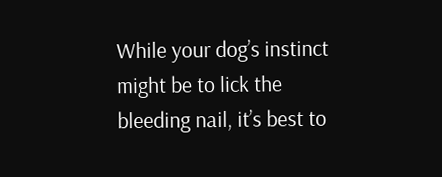While your dog’s instinct might be to lick the bleeding nail, it’s best to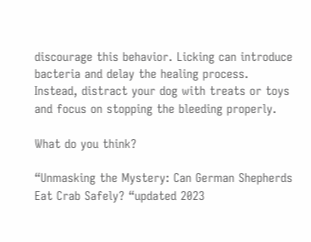discourage this behavior. Licking can introduce bacteria and delay the healing process. Instead, distract your dog with treats or toys and focus on stopping the bleeding properly.

What do you think?

“Unmasking the Mystery: Can German Shepherds Eat Crab Safely? “updated 2023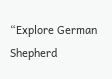“Explore German Shepherd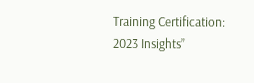Training Certification: 2023 Insights”